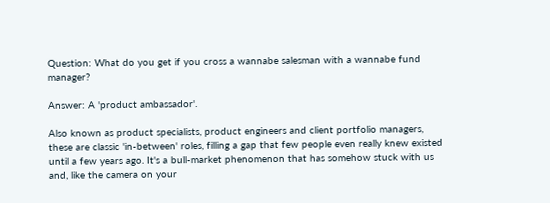Question: What do you get if you cross a wannabe salesman with a wannabe fund manager?

Answer: A 'product ambassador'.

Also known as product specialists, product engineers and client portfolio managers, these are classic 'in-between' roles, filling a gap that few people even really knew existed until a few years ago. It's a bull-market phenomenon that has somehow stuck with us and, like the camera on your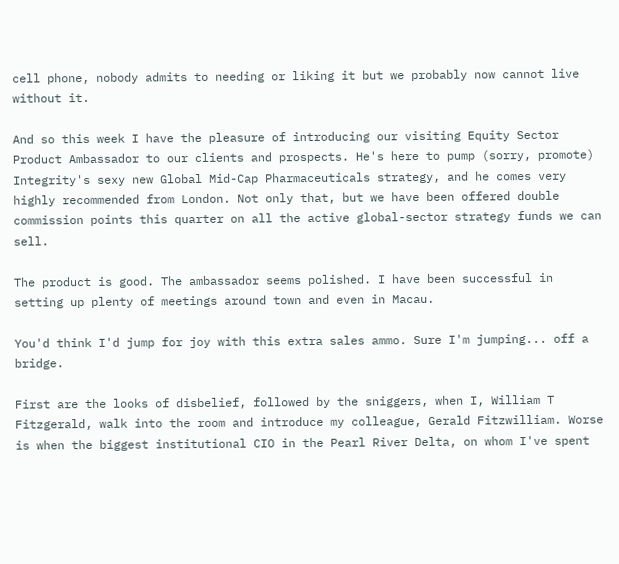cell phone, nobody admits to needing or liking it but we probably now cannot live without it.

And so this week I have the pleasure of introducing our visiting Equity Sector Product Ambassador to our clients and prospects. He's here to pump (sorry, promote) Integrity's sexy new Global Mid-Cap Pharmaceuticals strategy, and he comes very highly recommended from London. Not only that, but we have been offered double commission points this quarter on all the active global-sector strategy funds we can sell.

The product is good. The ambassador seems polished. I have been successful in setting up plenty of meetings around town and even in Macau.

You'd think I'd jump for joy with this extra sales ammo. Sure I'm jumping... off a bridge.

First are the looks of disbelief, followed by the sniggers, when I, William T Fitzgerald, walk into the room and introduce my colleague, Gerald Fitzwilliam. Worse is when the biggest institutional CIO in the Pearl River Delta, on whom I've spent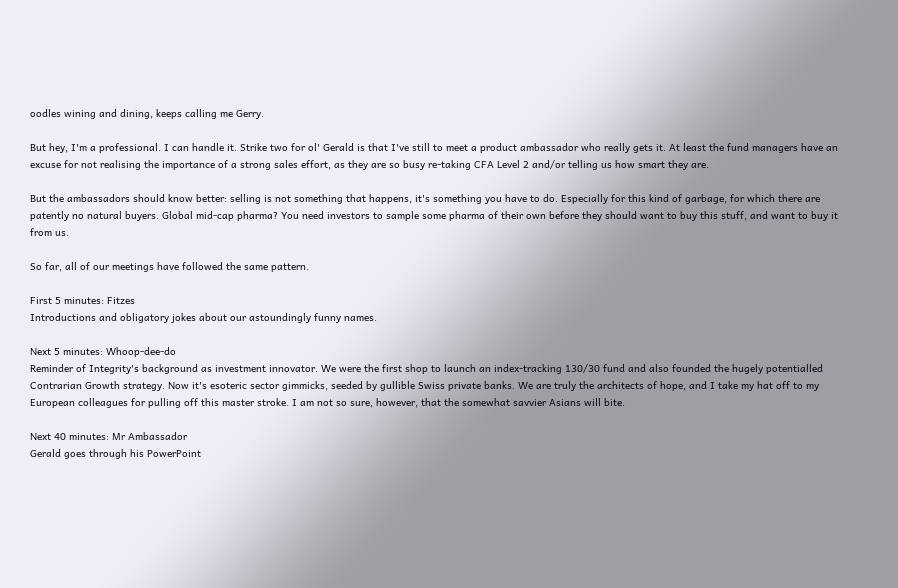oodles wining and dining, keeps calling me Gerry.

But hey, I'm a professional. I can handle it. Strike two for ol' Gerald is that I've still to meet a product ambassador who really gets it. At least the fund managers have an excuse for not realising the importance of a strong sales effort, as they are so busy re-taking CFA Level 2 and/or telling us how smart they are.

But the ambassadors should know better: selling is not something that happens, it's something you have to do. Especially for this kind of garbage, for which there are patently no natural buyers. Global mid-cap pharma? You need investors to sample some pharma of their own before they should want to buy this stuff, and want to buy it from us.

So far, all of our meetings have followed the same pattern.

First 5 minutes: Fitzes
Introductions and obligatory jokes about our astoundingly funny names.

Next 5 minutes: Whoop-dee-do
Reminder of Integrity's background as investment innovator. We were the first shop to launch an index-tracking 130/30 fund and also founded the hugely potentialled Contrarian Growth strategy. Now it's esoteric sector gimmicks, seeded by gullible Swiss private banks. We are truly the architects of hope, and I take my hat off to my European colleagues for pulling off this master stroke. I am not so sure, however, that the somewhat savvier Asians will bite.

Next 40 minutes: Mr Ambassador
Gerald goes through his PowerPoint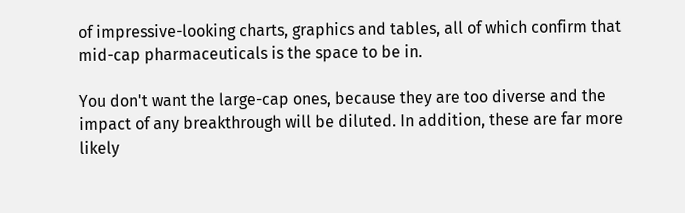of impressive-looking charts, graphics and tables, all of which confirm that mid-cap pharmaceuticals is the space to be in.

You don't want the large-cap ones, because they are too diverse and the impact of any breakthrough will be diluted. In addition, these are far more likely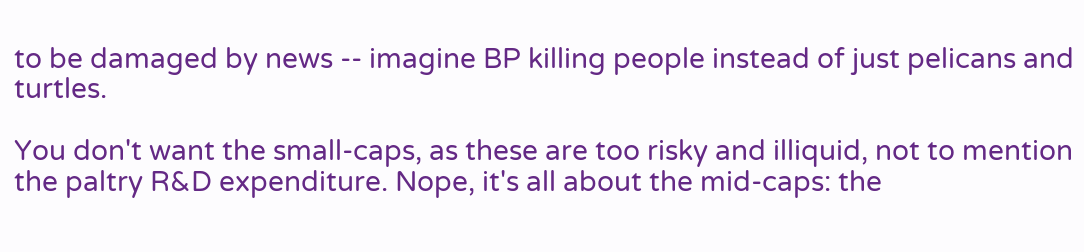to be damaged by news -- imagine BP killing people instead of just pelicans and turtles.

You don't want the small-caps, as these are too risky and illiquid, not to mention the paltry R&D expenditure. Nope, it's all about the mid-caps: the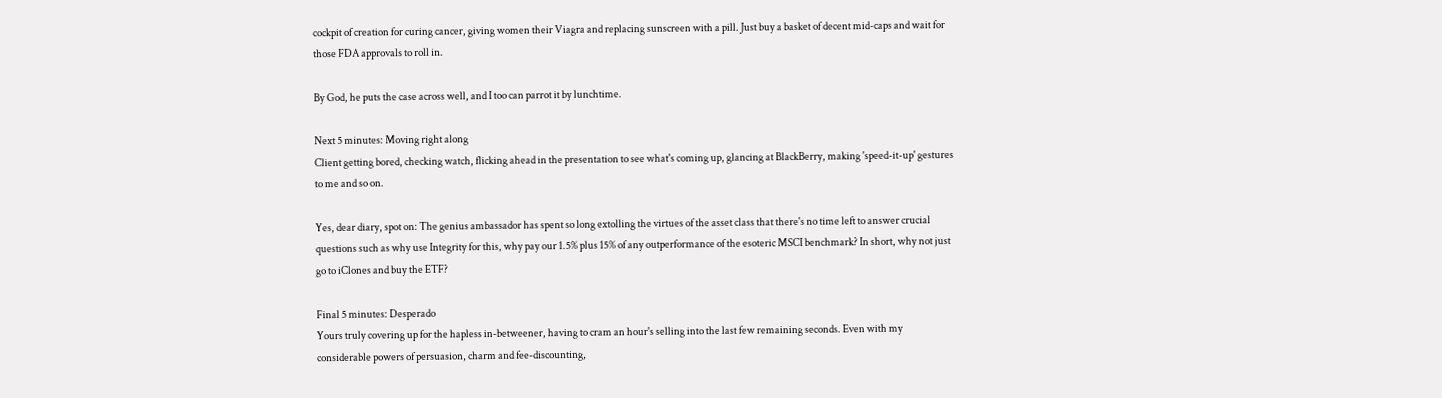cockpit of creation for curing cancer, giving women their Viagra and replacing sunscreen with a pill. Just buy a basket of decent mid-caps and wait for those FDA approvals to roll in.

By God, he puts the case across well, and I too can parrot it by lunchtime.

Next 5 minutes: Moving right along
Client getting bored, checking watch, flicking ahead in the presentation to see what's coming up, glancing at BlackBerry, making 'speed-it-up' gestures to me and so on.

Yes, dear diary, spot on: The genius ambassador has spent so long extolling the virtues of the asset class that there's no time left to answer crucial questions such as why use Integrity for this, why pay our 1.5% plus 15% of any outperformance of the esoteric MSCI benchmark? In short, why not just go to iClones and buy the ETF?

Final 5 minutes: Desperado
Yours truly covering up for the hapless in-betweener, having to cram an hour's selling into the last few remaining seconds. Even with my considerable powers of persuasion, charm and fee-discounting,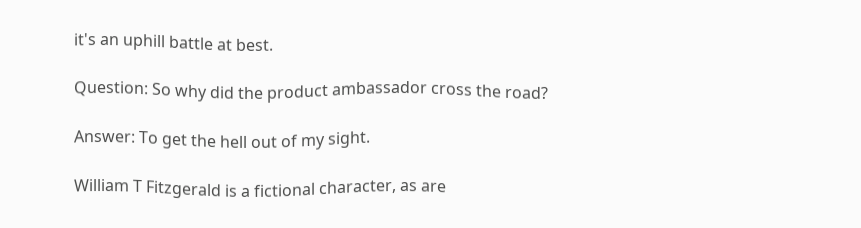it's an uphill battle at best.

Question: So why did the product ambassador cross the road?

Answer: To get the hell out of my sight.

William T Fitzgerald is a fictional character, as are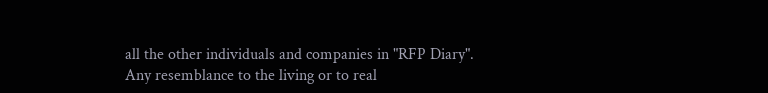all the other individuals and companies in "RFP Diary". Any resemblance to the living or to real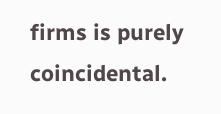firms is purely coincidental.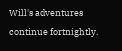Will's adventures continue fortnightly.